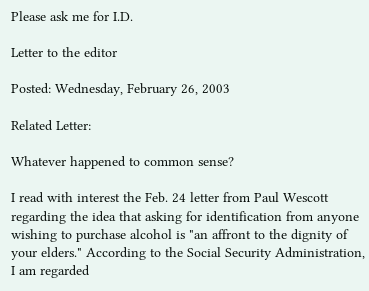Please ask me for I.D.

Letter to the editor

Posted: Wednesday, February 26, 2003

Related Letter:

Whatever happened to common sense?

I read with interest the Feb. 24 letter from Paul Wescott regarding the idea that asking for identification from anyone wishing to purchase alcohol is "an affront to the dignity of your elders." According to the Social Security Administration, I am regarded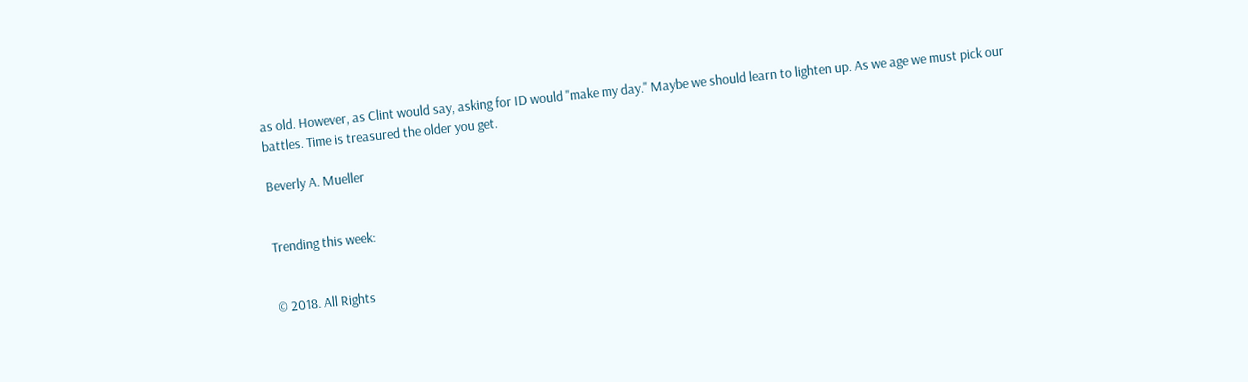as old. However, as Clint would say, asking for ID would "make my day." Maybe we should learn to lighten up. As we age we must pick our battles. Time is treasured the older you get.

Beverly A. Mueller


Trending this week:


© 2018. All Rights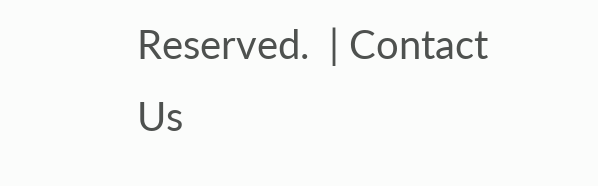Reserved.  | Contact Us